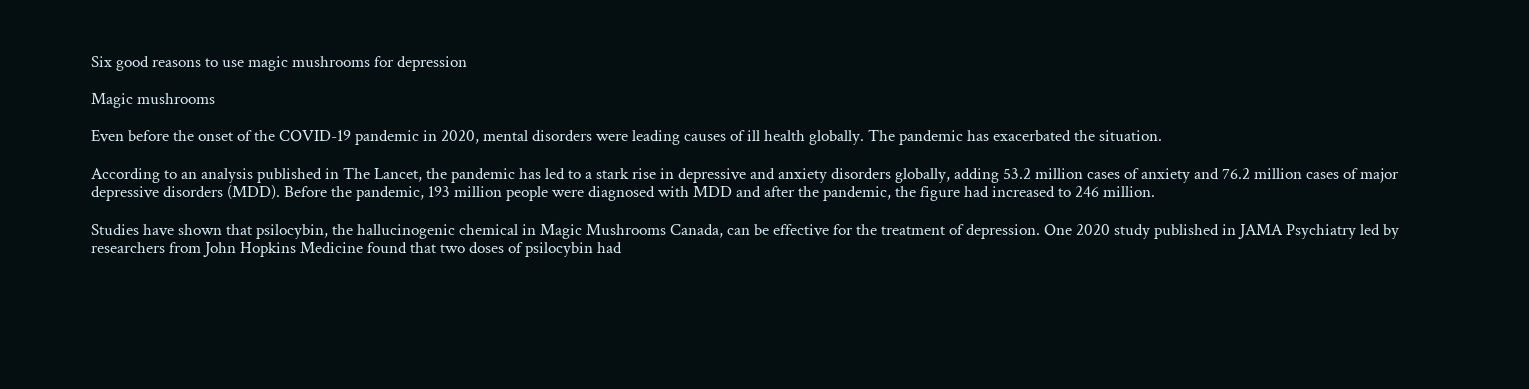Six good reasons to use magic mushrooms for depression

Magic mushrooms

Even before the onset of the COVID-19 pandemic in 2020, mental disorders were leading causes of ill health globally. The pandemic has exacerbated the situation.

According to an analysis published in The Lancet, the pandemic has led to a stark rise in depressive and anxiety disorders globally, adding 53.2 million cases of anxiety and 76.2 million cases of major depressive disorders (MDD). Before the pandemic, 193 million people were diagnosed with MDD and after the pandemic, the figure had increased to 246 million.

Studies have shown that psilocybin, the hallucinogenic chemical in Magic Mushrooms Canada, can be effective for the treatment of depression. One 2020 study published in JAMA Psychiatry led by researchers from John Hopkins Medicine found that two doses of psilocybin had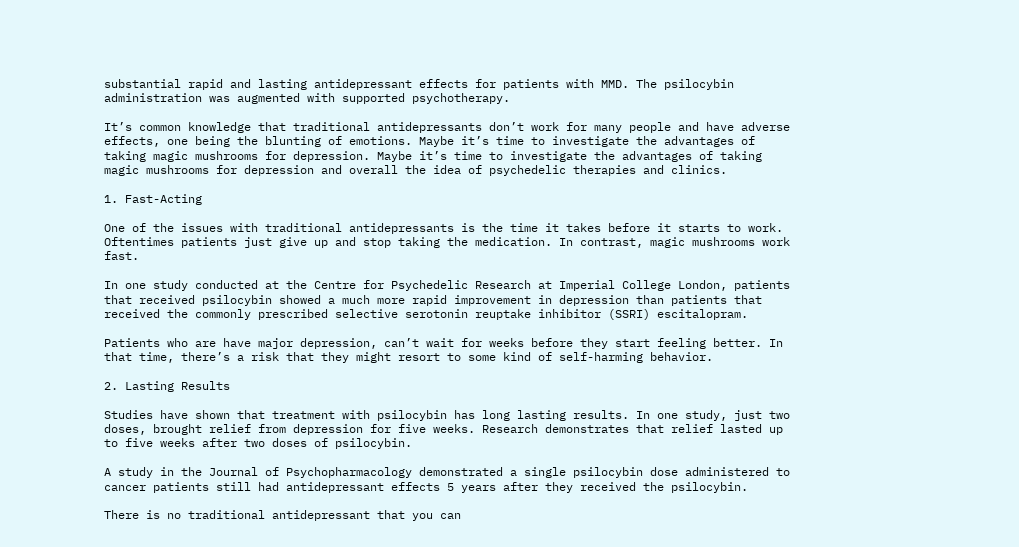substantial rapid and lasting antidepressant effects for patients with MMD. The psilocybin administration was augmented with supported psychotherapy.

It’s common knowledge that traditional antidepressants don’t work for many people and have adverse effects, one being the blunting of emotions. Maybe it’s time to investigate the advantages of taking magic mushrooms for depression. Maybe it’s time to investigate the advantages of taking magic mushrooms for depression and overall the idea of psychedelic therapies and clinics.

1. Fast-Acting

One of the issues with traditional antidepressants is the time it takes before it starts to work. Oftentimes patients just give up and stop taking the medication. In contrast, magic mushrooms work fast.

In one study conducted at the Centre for Psychedelic Research at Imperial College London, patients that received psilocybin showed a much more rapid improvement in depression than patients that received the commonly prescribed selective serotonin reuptake inhibitor (SSRI) escitalopram.

Patients who are have major depression, can’t wait for weeks before they start feeling better. In that time, there’s a risk that they might resort to some kind of self-harming behavior.

2. Lasting Results

Studies have shown that treatment with psilocybin has long lasting results. In one study, just two doses, brought relief from depression for five weeks. Research demonstrates that relief lasted up to five weeks after two doses of psilocybin.

A study in the Journal of Psychopharmacology demonstrated a single psilocybin dose administered to cancer patients still had antidepressant effects 5 years after they received the psilocybin.

There is no traditional antidepressant that you can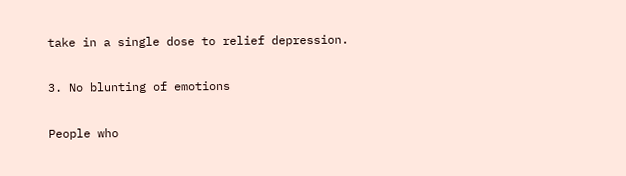take in a single dose to relief depression.

3. No blunting of emotions

People who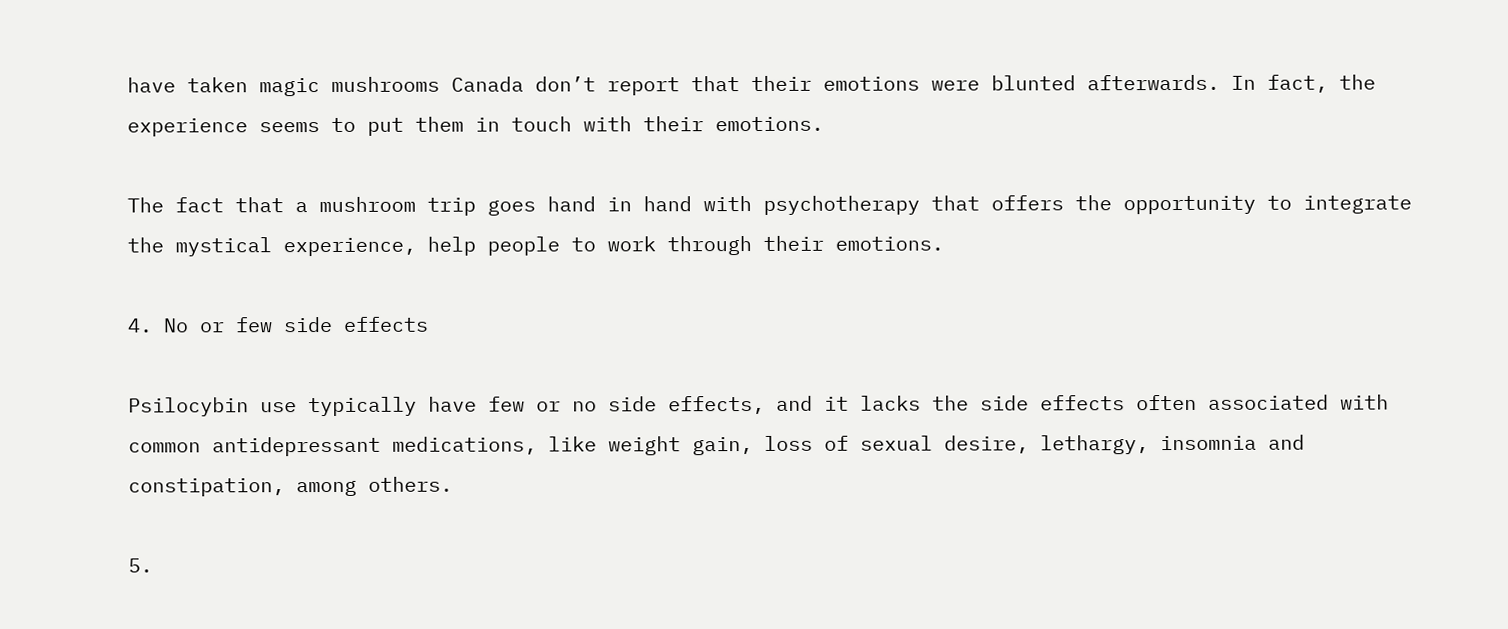have taken magic mushrooms Canada don’t report that their emotions were blunted afterwards. In fact, the experience seems to put them in touch with their emotions.

The fact that a mushroom trip goes hand in hand with psychotherapy that offers the opportunity to integrate the mystical experience, help people to work through their emotions.

4. No or few side effects

Psilocybin use typically have few or no side effects, and it lacks the side effects often associated with common antidepressant medications, like weight gain, loss of sexual desire, lethargy, insomnia and constipation, among others.

5.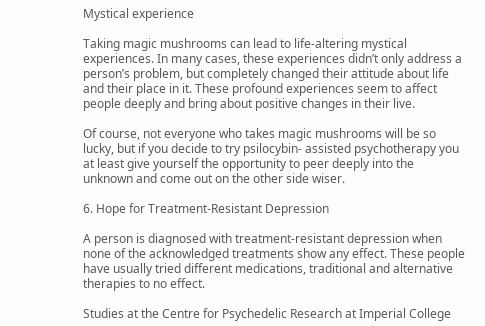Mystical experience

Taking magic mushrooms can lead to life-altering mystical experiences. In many cases, these experiences didn’t only address a person’s problem, but completely changed their attitude about life and their place in it. These profound experiences seem to affect people deeply and bring about positive changes in their live.

Of course, not everyone who takes magic mushrooms will be so lucky, but if you decide to try psilocybin- assisted psychotherapy you at least give yourself the opportunity to peer deeply into the unknown and come out on the other side wiser.

6. Hope for Treatment-Resistant Depression

A person is diagnosed with treatment-resistant depression when none of the acknowledged treatments show any effect. These people have usually tried different medications, traditional and alternative therapies to no effect.

Studies at the Centre for Psychedelic Research at Imperial College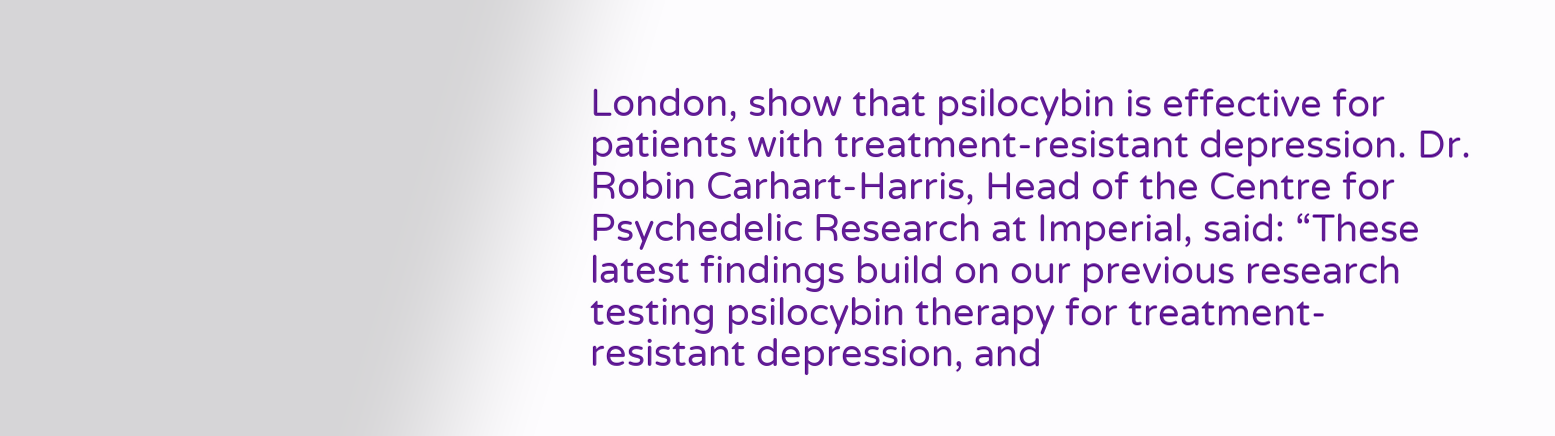London, show that psilocybin is effective for patients with treatment-resistant depression. Dr. Robin Carhart-Harris, Head of the Centre for Psychedelic Research at Imperial, said: “These latest findings build on our previous research testing psilocybin therapy for treatment-resistant depression, and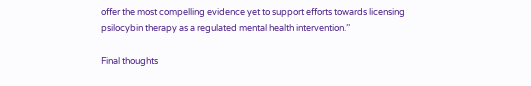offer the most compelling evidence yet to support efforts towards licensing psilocybin therapy as a regulated mental health intervention.’’

Final thoughts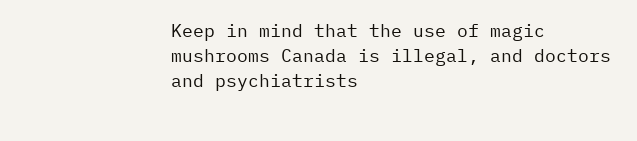Keep in mind that the use of magic mushrooms Canada is illegal, and doctors and psychiatrists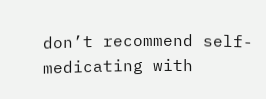don’t recommend self-medicating with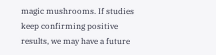magic mushrooms. If studies keep confirming positive results, we may have a future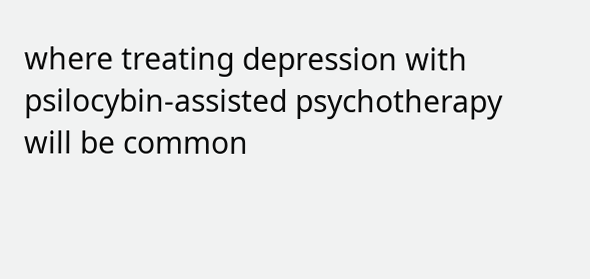where treating depression with psilocybin-assisted psychotherapy will be common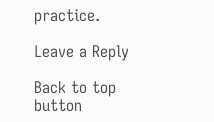practice.

Leave a Reply

Back to top button